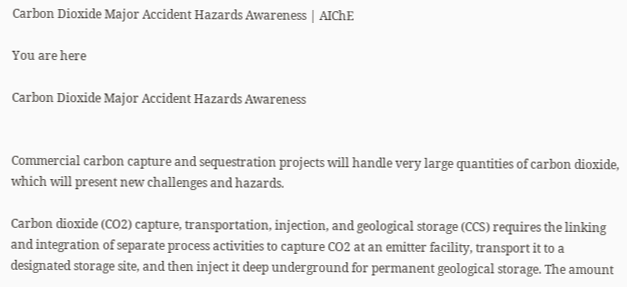Carbon Dioxide Major Accident Hazards Awareness | AIChE

You are here

Carbon Dioxide Major Accident Hazards Awareness


Commercial carbon capture and sequestration projects will handle very large quantities of carbon dioxide, which will present new challenges and hazards.

Carbon dioxide (CO2) capture, transportation, injection, and geological storage (CCS) requires the linking and integration of separate process activities to capture CO2 at an emitter facility, transport it to a designated storage site, and then inject it deep underground for permanent geological storage. The amount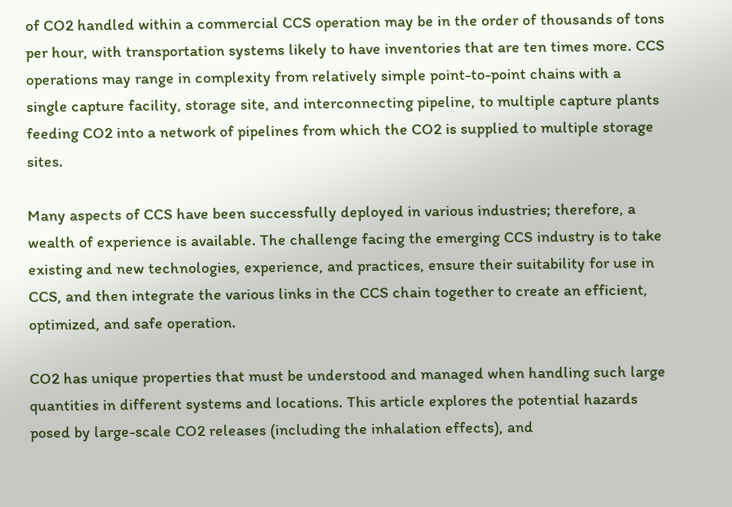of CO2 handled within a commercial CCS operation may be in the order of thousands of tons per hour, with transportation systems likely to have inventories that are ten times more. CCS operations may range in complexity from relatively simple point-to-point chains with a single capture facility, storage site, and interconnecting pipeline, to multiple capture plants feeding CO2 into a network of pipelines from which the CO2 is supplied to multiple storage sites.

Many aspects of CCS have been successfully deployed in various industries; therefore, a wealth of experience is available. The challenge facing the emerging CCS industry is to take existing and new technologies, experience, and practices, ensure their suitability for use in CCS, and then integrate the various links in the CCS chain together to create an efficient, optimized, and safe operation.

CO2 has unique properties that must be understood and managed when handling such large quantities in different systems and locations. This article explores the potential hazards posed by large-scale CO2 releases (including the inhalation effects), and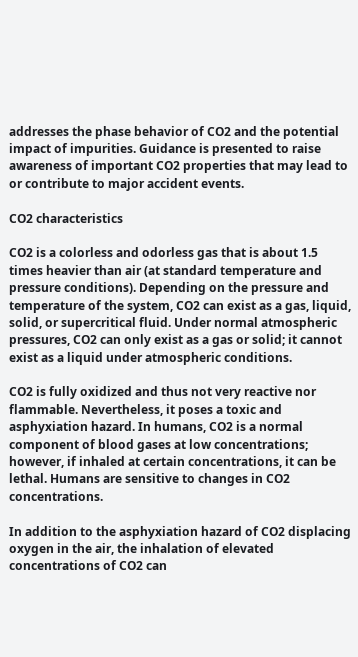addresses the phase behavior of CO2 and the potential impact of impurities. Guidance is presented to raise awareness of important CO2 properties that may lead to or contribute to major accident events.

CO2 characteristics

CO2 is a colorless and odorless gas that is about 1.5 times heavier than air (at standard temperature and pressure conditions). Depending on the pressure and temperature of the system, CO2 can exist as a gas, liquid, solid, or supercritical fluid. Under normal atmospheric pressures, CO2 can only exist as a gas or solid; it cannot exist as a liquid under atmospheric conditions.

CO2 is fully oxidized and thus not very reactive nor flammable. Nevertheless, it poses a toxic and asphyxiation hazard. In humans, CO2 is a normal component of blood gases at low concentrations; however, if inhaled at certain concentrations, it can be lethal. Humans are sensitive to changes in CO2 concentrations.

In addition to the asphyxiation hazard of CO2 displacing oxygen in the air, the inhalation of elevated concentrations of CO2 can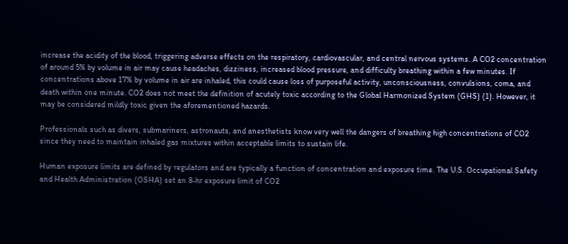increase the acidity of the blood, triggering adverse effects on the respiratory, cardiovascular, and central nervous systems. A CO2 concentration of around 5% by volume in air may cause headaches, dizziness, increased blood pressure, and difficulty breathing within a few minutes. If concentrations above 17% by volume in air are inhaled, this could cause loss of purposeful activity, unconsciousness, convulsions, coma, and death within one minute. CO2 does not meet the definition of acutely toxic according to the Global Harmonized System (GHS) (1). However, it may be considered mildly toxic given the aforementioned hazards.

Professionals such as divers, submariners, astronauts, and anesthetists know very well the dangers of breathing high concentrations of CO2 since they need to maintain inhaled gas mixtures within acceptable limits to sustain life.

Human exposure limits are defined by regulators and are typically a function of concentration and exposure time. The U.S. Occupational Safety and Health Administration (OSHA) set an 8-hr exposure limit of CO2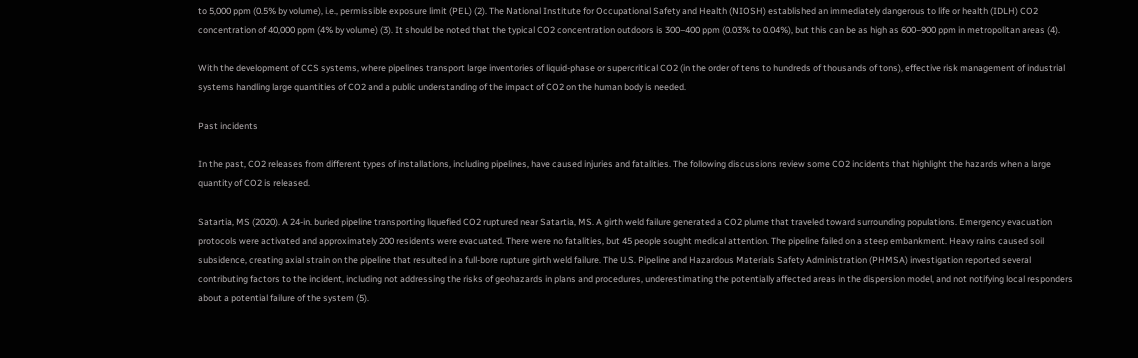to 5,000 ppm (0.5% by volume), i.e., permissible exposure limit (PEL) (2). The National Institute for Occupational Safety and Health (NIOSH) established an immediately dangerous to life or health (IDLH) CO2 concentration of 40,000 ppm (4% by volume) (3). It should be noted that the typical CO2 concentration outdoors is 300–400 ppm (0.03% to 0.04%), but this can be as high as 600–900 ppm in metropolitan areas (4).

With the development of CCS systems, where pipelines transport large inventories of liquid-phase or supercritical CO2 (in the order of tens to hundreds of thousands of tons), effective risk management of industrial systems handling large quantities of CO2 and a public understanding of the impact of CO2 on the human body is needed.

Past incidents

In the past, CO2 releases from different types of installations, including pipelines, have caused injuries and fatalities. The following discussions review some CO2 incidents that highlight the hazards when a large quantity of CO2 is released.

Satartia, MS (2020). A 24-in. buried pipeline transporting liquefied CO2 ruptured near Satartia, MS. A girth weld failure generated a CO2 plume that traveled toward surrounding populations. Emergency evacuation protocols were activated and approximately 200 residents were evacuated. There were no fatalities, but 45 people sought medical attention. The pipeline failed on a steep embankment. Heavy rains caused soil subsidence, creating axial strain on the pipeline that resulted in a full-bore rupture girth weld failure. The U.S. Pipeline and Hazardous Materials Safety Administration (PHMSA) investigation reported several contributing factors to the incident, including not addressing the risks of geohazards in plans and procedures, underestimating the potentially affected areas in the dispersion model, and not notifying local responders about a potential failure of the system (5).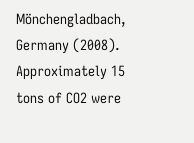Mönchengladbach, Germany (2008). Approximately 15 tons of CO2 were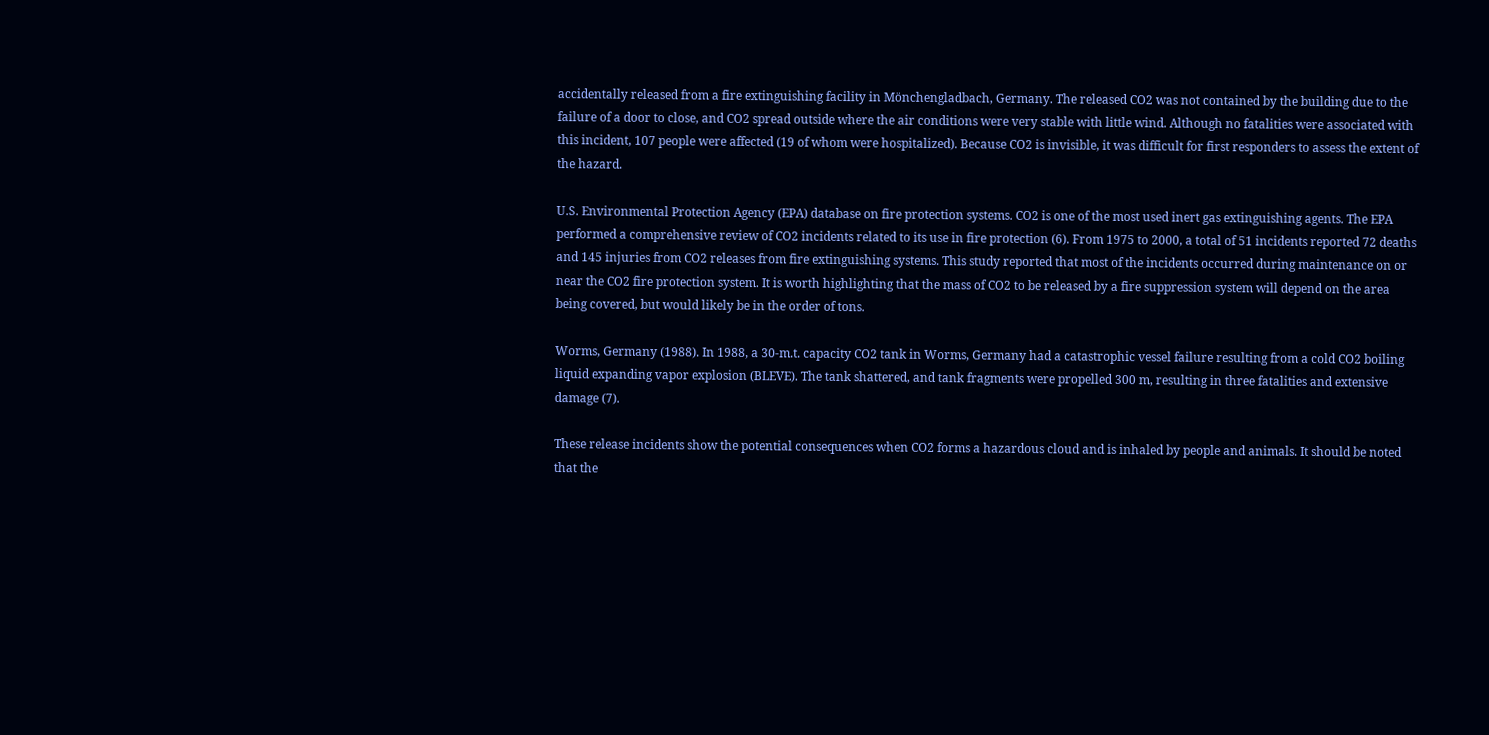accidentally released from a fire extinguishing facility in Mönchengladbach, Germany. The released CO2 was not contained by the building due to the failure of a door to close, and CO2 spread outside where the air conditions were very stable with little wind. Although no fatalities were associated with this incident, 107 people were affected (19 of whom were hospitalized). Because CO2 is invisible, it was difficult for first responders to assess the extent of the hazard.

U.S. Environmental Protection Agency (EPA) database on fire protection systems. CO2 is one of the most used inert gas extinguishing agents. The EPA performed a comprehensive review of CO2 incidents related to its use in fire protection (6). From 1975 to 2000, a total of 51 incidents reported 72 deaths and 145 injuries from CO2 releases from fire extinguishing systems. This study reported that most of the incidents occurred during maintenance on or near the CO2 fire protection system. It is worth highlighting that the mass of CO2 to be released by a fire suppression system will depend on the area being covered, but would likely be in the order of tons.

Worms, Germany (1988). In 1988, a 30-m.t. capacity CO2 tank in Worms, Germany had a catastrophic vessel failure resulting from a cold CO2 boiling liquid expanding vapor explosion (BLEVE). The tank shattered, and tank fragments were propelled 300 m, resulting in three fatalities and extensive damage (7).

These release incidents show the potential consequences when CO2 forms a hazardous cloud and is inhaled by people and animals. It should be noted that the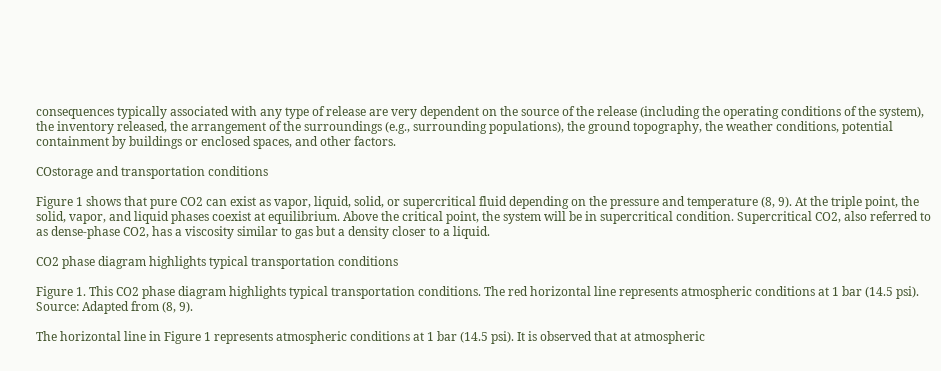consequences typically associated with any type of release are very dependent on the source of the release (including the operating conditions of the system), the inventory released, the arrangement of the surroundings (e.g., surrounding populations), the ground topography, the weather conditions, potential containment by buildings or enclosed spaces, and other factors.

COstorage and transportation conditions

Figure 1 shows that pure CO2 can exist as vapor, liquid, solid, or supercritical fluid depending on the pressure and temperature (8, 9). At the triple point, the solid, vapor, and liquid phases coexist at equilibrium. Above the critical point, the system will be in supercritical condition. Supercritical CO2, also referred to as dense-phase CO2, has a viscosity similar to gas but a density closer to a liquid.

CO2 phase diagram highlights typical transportation conditions

Figure 1. This CO2 phase diagram highlights typical transportation conditions. The red horizontal line represents atmospheric conditions at 1 bar (14.5 psi). Source: Adapted from (8, 9).

The horizontal line in Figure 1 represents atmospheric conditions at 1 bar (14.5 psi). It is observed that at atmospheric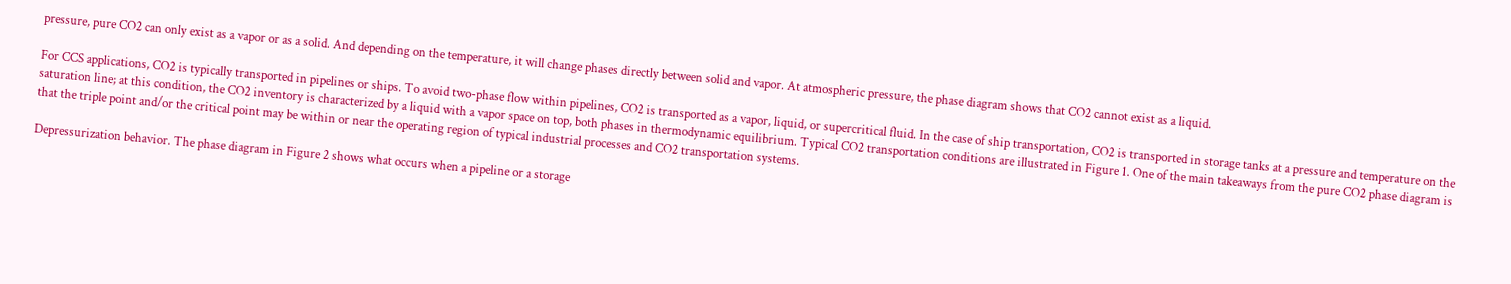pressure, pure CO2 can only exist as a vapor or as a solid. And depending on the temperature, it will change phases directly between solid and vapor. At atmospheric pressure, the phase diagram shows that CO2 cannot exist as a liquid.

For CCS applications, CO2 is typically transported in pipelines or ships. To avoid two-phase flow within pipelines, CO2 is transported as a vapor, liquid, or supercritical fluid. In the case of ship transportation, CO2 is transported in storage tanks at a pressure and temperature on the saturation line; at this condition, the CO2 inventory is characterized by a liquid with a vapor space on top, both phases in thermodynamic equilibrium. Typical CO2 transportation conditions are illustrated in Figure 1. One of the main takeaways from the pure CO2 phase diagram is that the triple point and/or the critical point may be within or near the operating region of typical industrial processes and CO2 transportation systems.

Depressurization behavior. The phase diagram in Figure 2 shows what occurs when a pipeline or a storage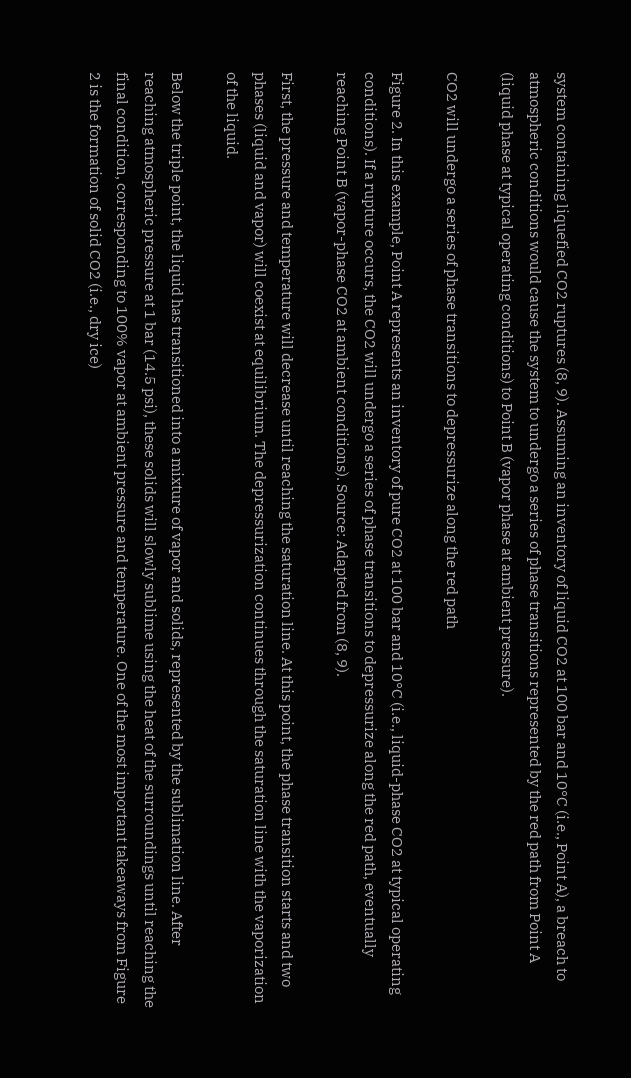system containing liquefied CO2 ruptures (8, 9). Assuming an inventory of liquid CO2 at 100 bar and 10°C (i.e., Point A), a breach to atmospheric conditions would cause the system to undergo a series of phase transitions represented by the red path from Point A (liquid phase at typical operating conditions) to Point B (vapor phase at ambient pressure).

CO2 will undergo a series of phase transitions to depressurize along the red path

Figure 2. In this example, Point A represents an inventory of pure CO2 at 100 bar and 10°C (i.e., liquid-phase CO2 at typical operating conditions). If a rupture occurs, the CO2 will undergo a series of phase transitions to depressurize along the red path, eventually reaching Point B (vapor-phase CO2 at ambient conditions). Source: Adapted from (8, 9).

First, the pressure and temperature will decrease until reaching the saturation line. At this point, the phase transition starts and two phases (liquid and vapor) will coexist at equilibrium. The depressurization continues through the saturation line with the vaporization of the liquid.

Below the triple point, the liquid has transitioned into a mixture of vapor and solids, represented by the sublimation line. After reaching atmospheric pressure at 1 bar (14.5 psi), these solids will slowly sublime using the heat of the surroundings until reaching the final condition, corresponding to 100% vapor at ambient pressure and temperature. One of the most important takeaways from Figure 2 is the formation of solid CO2 (i.e., dry ice)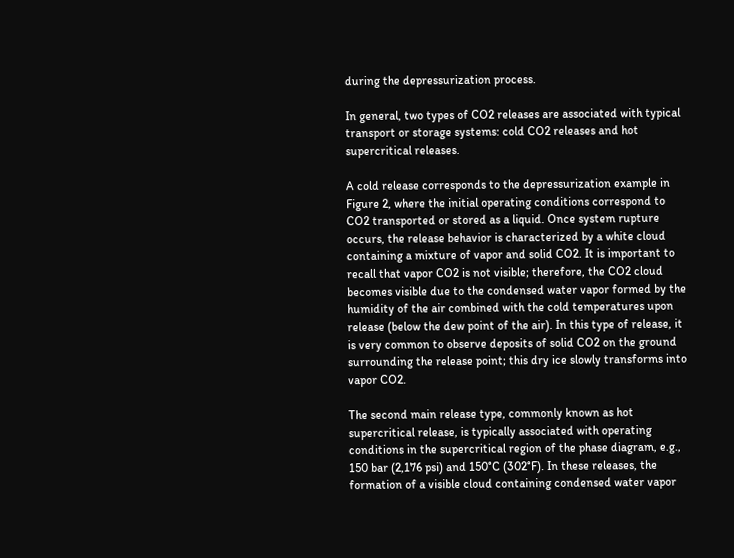during the depressurization process.

In general, two types of CO2 releases are associated with typical transport or storage systems: cold CO2 releases and hot supercritical releases.

A cold release corresponds to the depressurization example in Figure 2, where the initial operating conditions correspond to CO2 transported or stored as a liquid. Once system rupture occurs, the release behavior is characterized by a white cloud containing a mixture of vapor and solid CO2. It is important to recall that vapor CO2 is not visible; therefore, the CO2 cloud becomes visible due to the condensed water vapor formed by the humidity of the air combined with the cold temperatures upon release (below the dew point of the air). In this type of release, it is very common to observe deposits of solid CO2 on the ground surrounding the release point; this dry ice slowly transforms into vapor CO2.

The second main release type, commonly known as hot supercritical release, is typically associated with operating conditions in the supercritical region of the phase diagram, e.g., 150 bar (2,176 psi) and 150°C (302°F). In these releases, the formation of a visible cloud containing condensed water vapor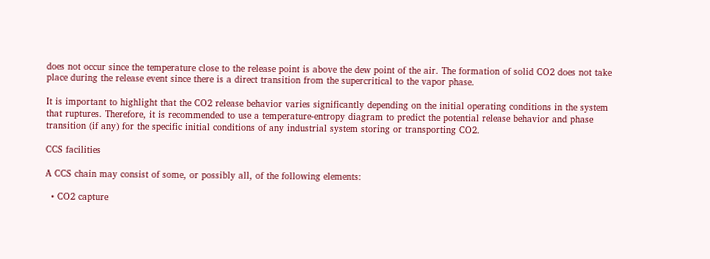does not occur since the temperature close to the release point is above the dew point of the air. The formation of solid CO2 does not take place during the release event since there is a direct transition from the supercritical to the vapor phase.

It is important to highlight that the CO2 release behavior varies significantly depending on the initial operating conditions in the system that ruptures. Therefore, it is recommended to use a temperature-entropy diagram to predict the potential release behavior and phase transition (if any) for the specific initial conditions of any industrial system storing or transporting CO2.

CCS facilities

A CCS chain may consist of some, or possibly all, of the following elements:

  • CO2 capture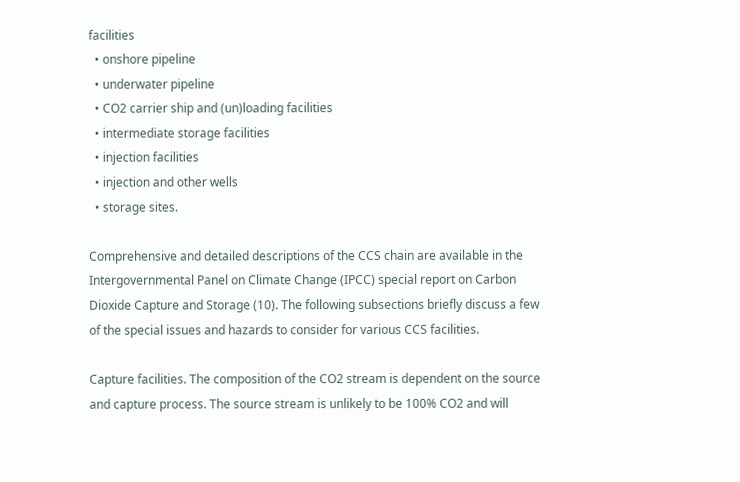facilities
  • onshore pipeline
  • underwater pipeline
  • CO2 carrier ship and (un)loading facilities
  • intermediate storage facilities
  • injection facilities
  • injection and other wells
  • storage sites.

Comprehensive and detailed descriptions of the CCS chain are available in the Intergovernmental Panel on Climate Change (IPCC) special report on Carbon Dioxide Capture and Storage (10). The following subsections briefly discuss a few of the special issues and hazards to consider for various CCS facilities.

Capture facilities. The composition of the CO2 stream is dependent on the source and capture process. The source stream is unlikely to be 100% CO2 and will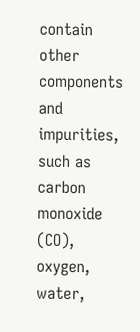contain other components and impurities, such as carbon monoxide (CO), oxygen, water,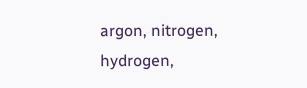argon, nitrogen, hydrogen,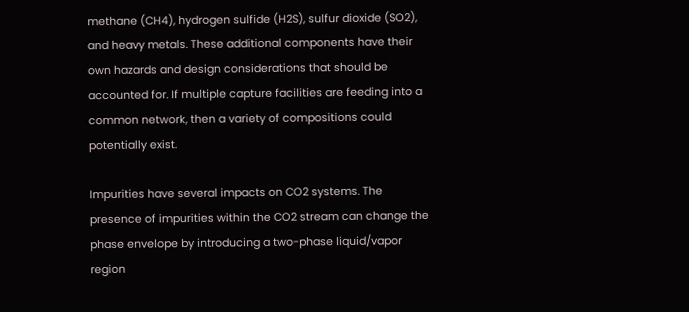methane (CH4), hydrogen sulfide (H2S), sulfur dioxide (SO2), and heavy metals. These additional components have their own hazards and design considerations that should be accounted for. If multiple capture facilities are feeding into a common network, then a variety of compositions could potentially exist.

Impurities have several impacts on CO2 systems. The presence of impurities within the CO2 stream can change the phase envelope by introducing a two-phase liquid/vapor region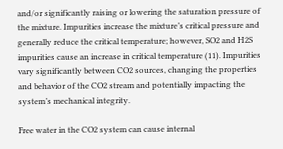and/or significantly raising or lowering the saturation pressure of the mixture. Impurities increase the mixture’s critical pressure and generally reduce the critical temperature; however, SO2 and H2S impurities cause an increase in critical temperature (11). Impurities vary significantly between CO2 sources, changing the properties and behavior of the CO2 stream and potentially impacting the system’s mechanical integrity.

Free water in the CO2 system can cause internal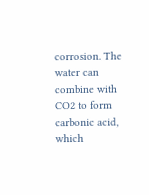corrosion. The water can combine with CO2 to form carbonic acid, which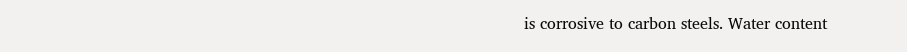is corrosive to carbon steels. Water content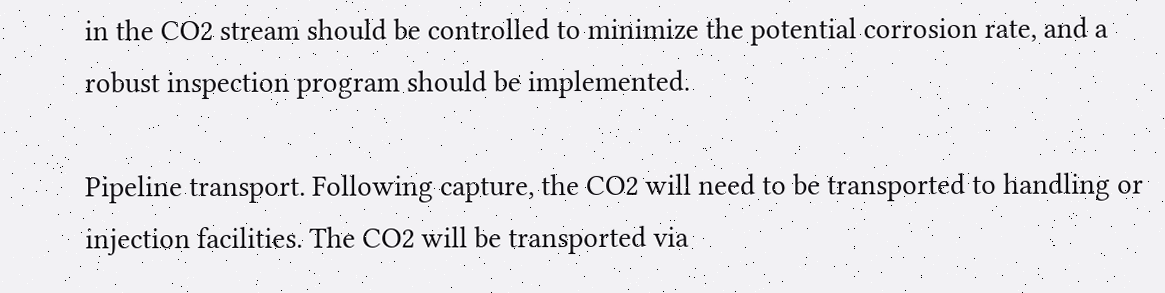in the CO2 stream should be controlled to minimize the potential corrosion rate, and a robust inspection program should be implemented.

Pipeline transport. Following capture, the CO2 will need to be transported to handling or injection facilities. The CO2 will be transported via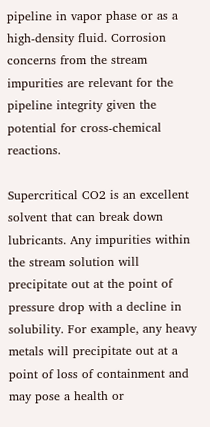pipeline in vapor phase or as a high-density fluid. Corrosion concerns from the stream impurities are relevant for the pipeline integrity given the potential for cross-chemical reactions.

Supercritical CO2 is an excellent solvent that can break down lubricants. Any impurities within the stream solution will precipitate out at the point of pressure drop with a decline in solubility. For example, any heavy metals will precipitate out at a point of loss of containment and may pose a health or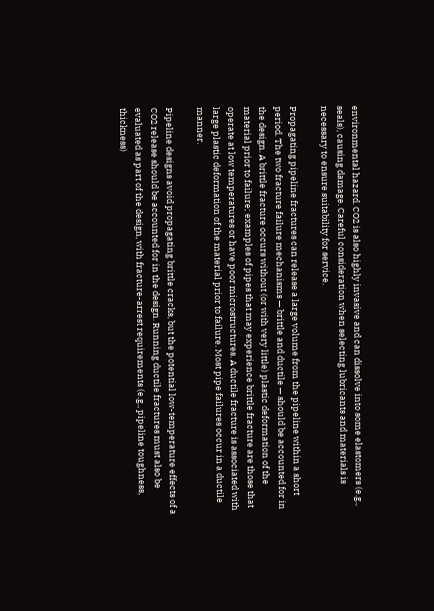environmental hazard. CO2 is also highly invasive and can dissolve into some elastomers (e.g., seals), causing damage. Careful consideration when selecting lubricants and materials is necessary to ensure suitability for service.

Propagating pipeline fractures can release a large volume from the pipeline within a short period. The two fracture failure mechanisms — brittle and ductile — should be accounted for in the design. A brittle fracture occurs without (or with very little) plastic deformation of the material prior to failure; examples of pipes that may experience brittle fracture are those that operate at low temperatures or have poor microstructures. A ductile fracture is associated with large plastic deformation of the material prior to failure. Most pipe failures occur in a ductile manner.

Pipeline designs avoid propagating brittle cracks, but the potential low-temperature effects of a CO2 release should be accounted for in the design. Running ductile fractures must also be evaluated as part of the design, with fracture-arrest requirements (e.g., pipeline toughness, thickness)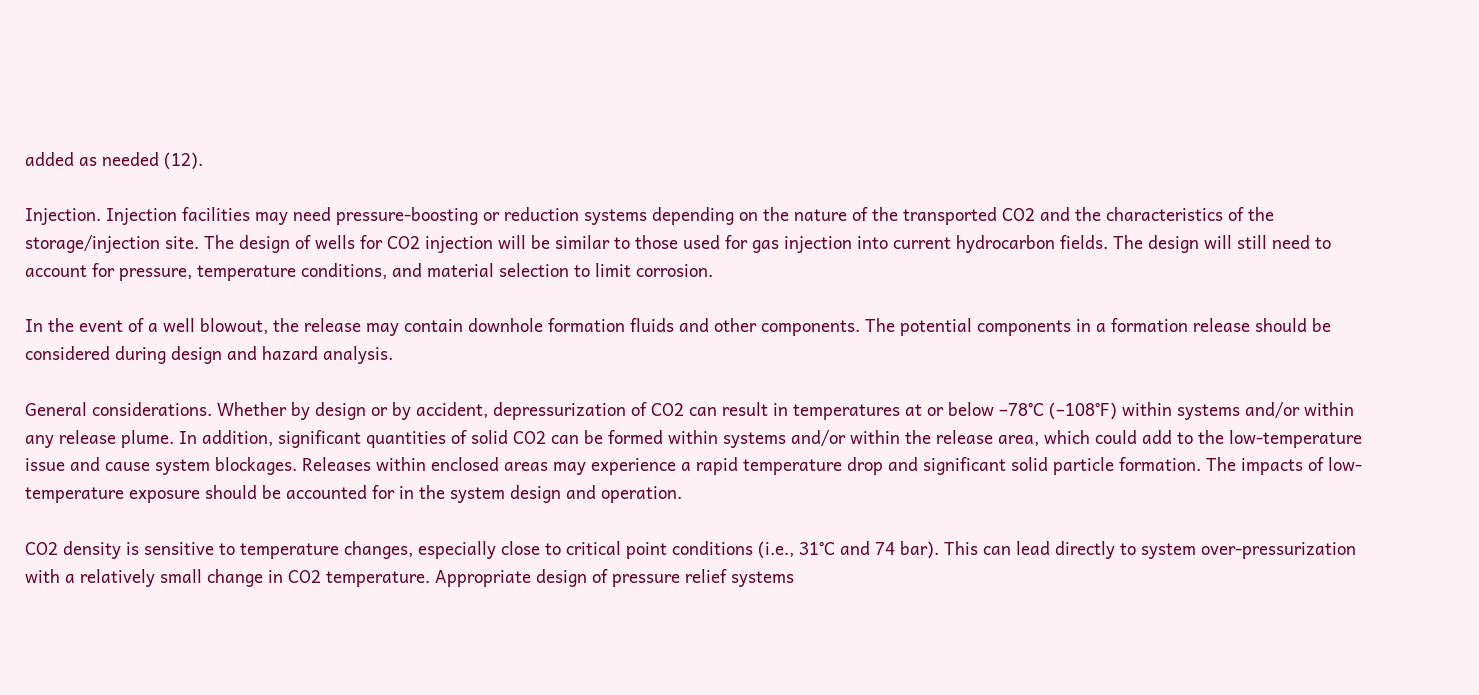added as needed (12).

Injection. Injection facilities may need pressure-boosting or reduction systems depending on the nature of the transported CO2 and the characteristics of the storage/injection site. The design of wells for CO2 injection will be similar to those used for gas injection into current hydrocarbon fields. The design will still need to account for pressure, temperature conditions, and material selection to limit corrosion.

In the event of a well blowout, the release may contain downhole formation fluids and other components. The potential components in a formation release should be considered during design and hazard analysis.

General considerations. Whether by design or by accident, depressurization of CO2 can result in temperatures at or below –78°C (–108°F) within systems and/or within any release plume. In addition, significant quantities of solid CO2 can be formed within systems and/or within the release area, which could add to the low-temperature issue and cause system blockages. Releases within enclosed areas may experience a rapid temperature drop and significant solid particle formation. The impacts of low-temperature exposure should be accounted for in the system design and operation.

CO2 density is sensitive to temperature changes, especially close to critical point conditions (i.e., 31°C and 74 bar). This can lead directly to system over-pressurization with a relatively small change in CO2 temperature. Appropriate design of pressure relief systems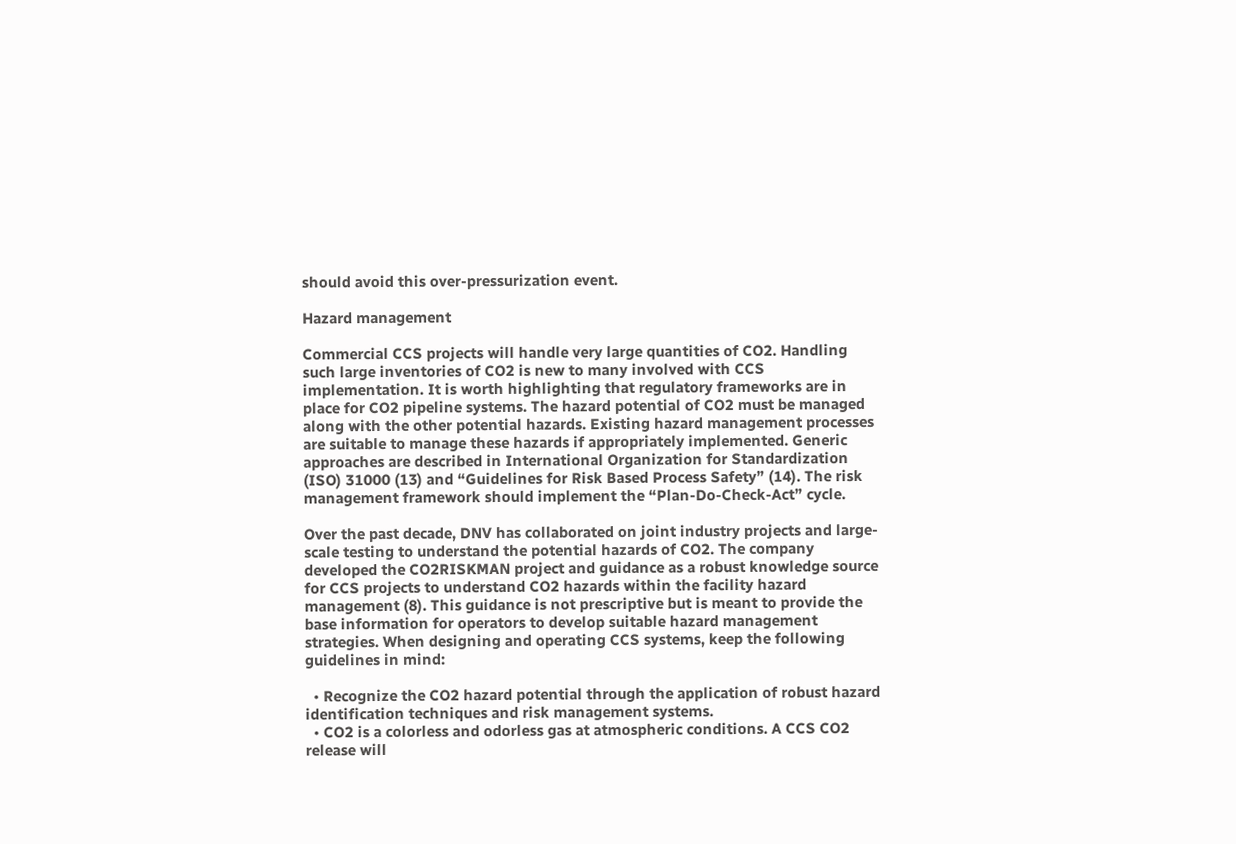should avoid this over-pressurization event.

Hazard management

Commercial CCS projects will handle very large quantities of CO2. Handling such large inventories of CO2 is new to many involved with CCS implementation. It is worth highlighting that regulatory frameworks are in place for CO2 pipeline systems. The hazard potential of CO2 must be managed along with the other potential hazards. Existing hazard management processes are suitable to manage these hazards if appropriately implemented. Generic approaches are described in International Organization for Standardization (ISO) 31000 (13) and “Guidelines for Risk Based Process Safety” (14). The risk management framework should implement the “Plan-Do-Check-Act” cycle.

Over the past decade, DNV has collaborated on joint industry projects and large-scale testing to understand the potential hazards of CO2. The company developed the CO2RISKMAN project and guidance as a robust knowledge source for CCS projects to understand CO2 hazards within the facility hazard management (8). This guidance is not prescriptive but is meant to provide the base information for operators to develop suitable hazard management strategies. When designing and operating CCS systems, keep the following guidelines in mind:

  • Recognize the CO2 hazard potential through the application of robust hazard identification techniques and risk management systems.
  • CO2 is a colorless and odorless gas at atmospheric conditions. A CCS CO2 release will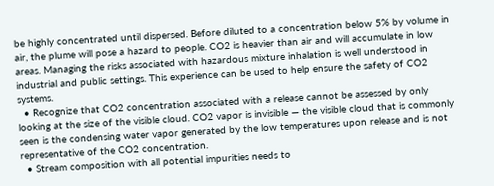be highly concentrated until dispersed. Before diluted to a concentration below 5% by volume in air, the plume will pose a hazard to people. CO2 is heavier than air and will accumulate in low areas. Managing the risks associated with hazardous mixture inhalation is well understood in industrial and public settings. This experience can be used to help ensure the safety of CO2 systems.
  • Recognize that CO2 concentration associated with a release cannot be assessed by only looking at the size of the visible cloud. CO2 vapor is invisible — the visible cloud that is commonly seen is the condensing water vapor generated by the low temperatures upon release and is not representative of the CO2 concentration.
  • Stream composition with all potential impurities needs to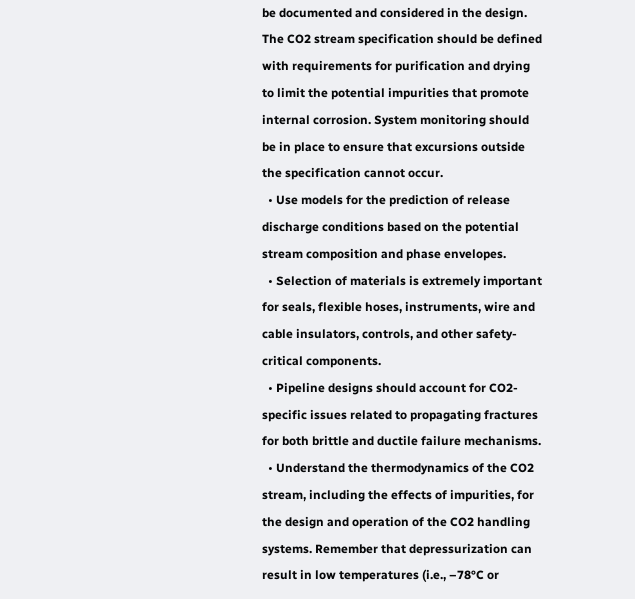be documented and considered in the design. The CO2 stream specification should be defined with requirements for purification and drying to limit the potential impurities that promote internal corrosion. System monitoring should be in place to ensure that excursions outside the specification cannot occur.
  • Use models for the prediction of release discharge conditions based on the potential stream composition and phase envelopes.
  • Selection of materials is extremely important for seals, flexible hoses, instruments, wire and cable insulators, controls, and other safety-critical components.
  • Pipeline designs should account for CO2-specific issues related to propagating fractures for both brittle and ductile failure mechanisms.
  • Understand the thermodynamics of the CO2 stream, including the effects of impurities, for the design and operation of the CO2 handling systems. Remember that depressurization can result in low temperatures (i.e., –78°C or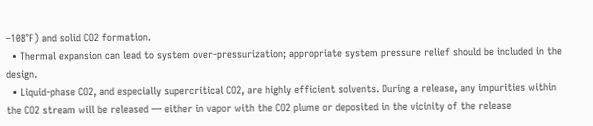–108°F) and solid CO2 formation.
  • Thermal expansion can lead to system over-pressurization; appropriate system pressure relief should be included in the design.
  • Liquid-phase CO2, and especially supercritical CO2, are highly efficient solvents. During a release, any impurities within the CO2 stream will be released — either in vapor with the CO2 plume or deposited in the vicinity of the release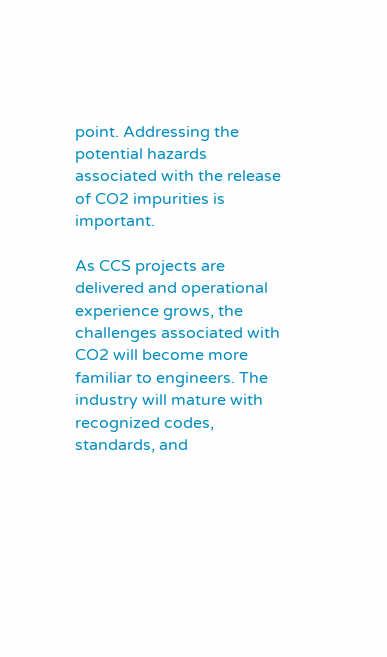point. Addressing the potential hazards associated with the release of CO2 impurities is important.

As CCS projects are delivered and operational experience grows, the challenges associated with CO2 will become more familiar to engineers. The industry will mature with recognized codes, standards, and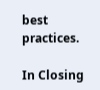best practices.

In Closing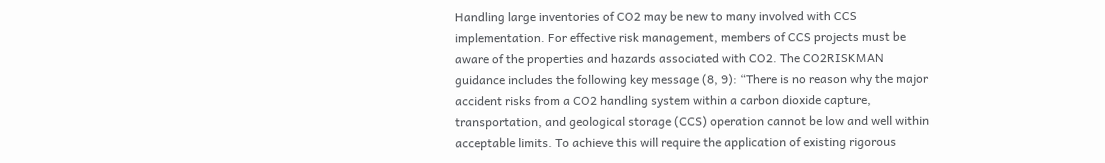Handling large inventories of CO2 may be new to many involved with CCS implementation. For effective risk management, members of CCS projects must be aware of the properties and hazards associated with CO2. The CO2RISKMAN guidance includes the following key message (8, 9): “There is no reason why the major accident risks from a CO2 handling system within a carbon dioxide capture, transportation, and geological storage (CCS) operation cannot be low and well within acceptable limits. To achieve this will require the application of existing rigorous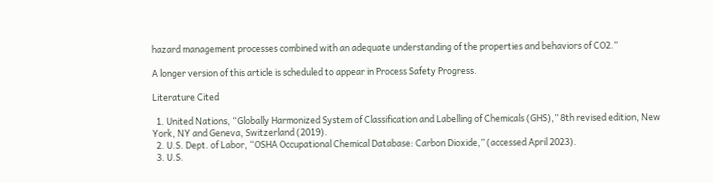hazard management processes combined with an adequate understanding of the properties and behaviors of CO2.”

A longer version of this article is scheduled to appear in Process Safety Progress.

Literature Cited

  1. United Nations, “Globally Harmonized System of Classification and Labelling of Chemicals (GHS),” 8th revised edition, New York, NY and Geneva, Switzerland (2019).
  2. U.S. Dept. of Labor, “OSHA Occupational Chemical Database: Carbon Dioxide,” (accessed April 2023).
  3. U.S.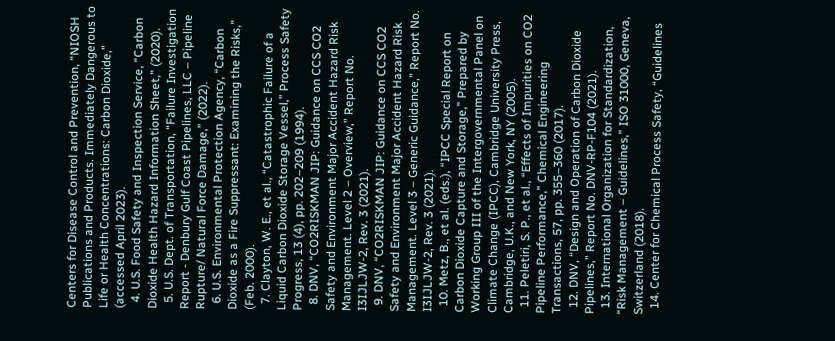Centers for Disease Control and Prevention, “NIOSH Publications and Products. Immediately Dangerous to Life or Health Concentrations: Carbon Dioxide,” (accessed April 2023).
  4. U.S. Food Safety and Inspection Service, “Carbon Dioxide Health Hazard Information Sheet,” (2020).
  5. U.S. Dept. of Transportation, “Failure Investigation Report - Denbury Gulf Coast Pipelines, LLC – Pipeline Rupture/ Natural Force Damage,” (2022).
  6. U.S. Environmental Protection Agency, “Carbon Dioxide as a Fire Suppressant: Examining the Risks,” (Feb. 2000).
  7. Clayton, W. E., et al., “Catastrophic Failure of a Liquid Carbon Dioxide Storage Vessel,” Process Safety Progress, 13 (4), pp. 202–209 (1994).
  8. DNV, “CO2RISKMAN JIP: Guidance on CCS CO2 Safety and Environment Major Accident Hazard Risk Management. Level 2 – Overview,” Report No. I3IJLJW-2, Rev. 3 (2021).
  9. DNV, “CO2RISKMAN JIP: Guidance on CCS CO2 Safety and Environment Major Accident Hazard Risk Management. Level 3 – Generic Guidance,” Report No. I3IJLJW-2, Rev. 3 (2021).
  10. Metz, B., et al. (eds.), “IPCC Special Report on Carbon Dioxide Capture and Storage,” Prepared by Working Group III of the Intergovernmental Panel on Climate Change (IPCC), Cambridge University Press, Cambridge, U.K., and New York, NY (2005).
  11. Peletiri, S. P., et al., “Effects of Impurities on CO2 Pipeline Performance,” Chemical Engineering Transactions, 57, pp. 355–360 (2017).
  12. DNV, “Design and Operation of Carbon Dioxide Pipelines,” Report No. DNV-RP-F104 (2021).
  13. International Organization for Standardization, “Risk Management – Guidelines,” ISO 31000, Geneva, Switzerland (2018).
  14. Center for Chemical Process Safety, “Guidelines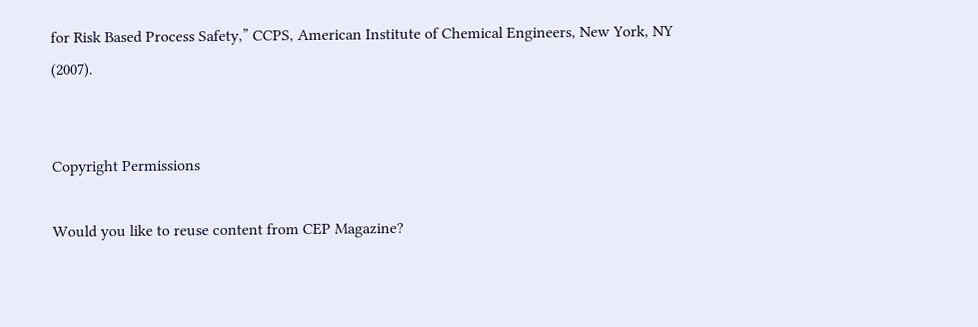for Risk Based Process Safety,” CCPS, American Institute of Chemical Engineers, New York, NY (2007).


Copyright Permissions

Would you like to reuse content from CEP Magazine?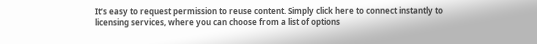It’s easy to request permission to reuse content. Simply click here to connect instantly to licensing services, where you can choose from a list of options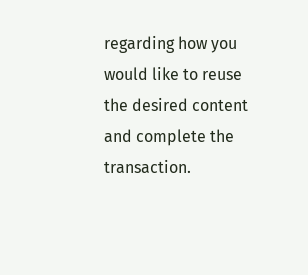regarding how you would like to reuse the desired content and complete the transaction.